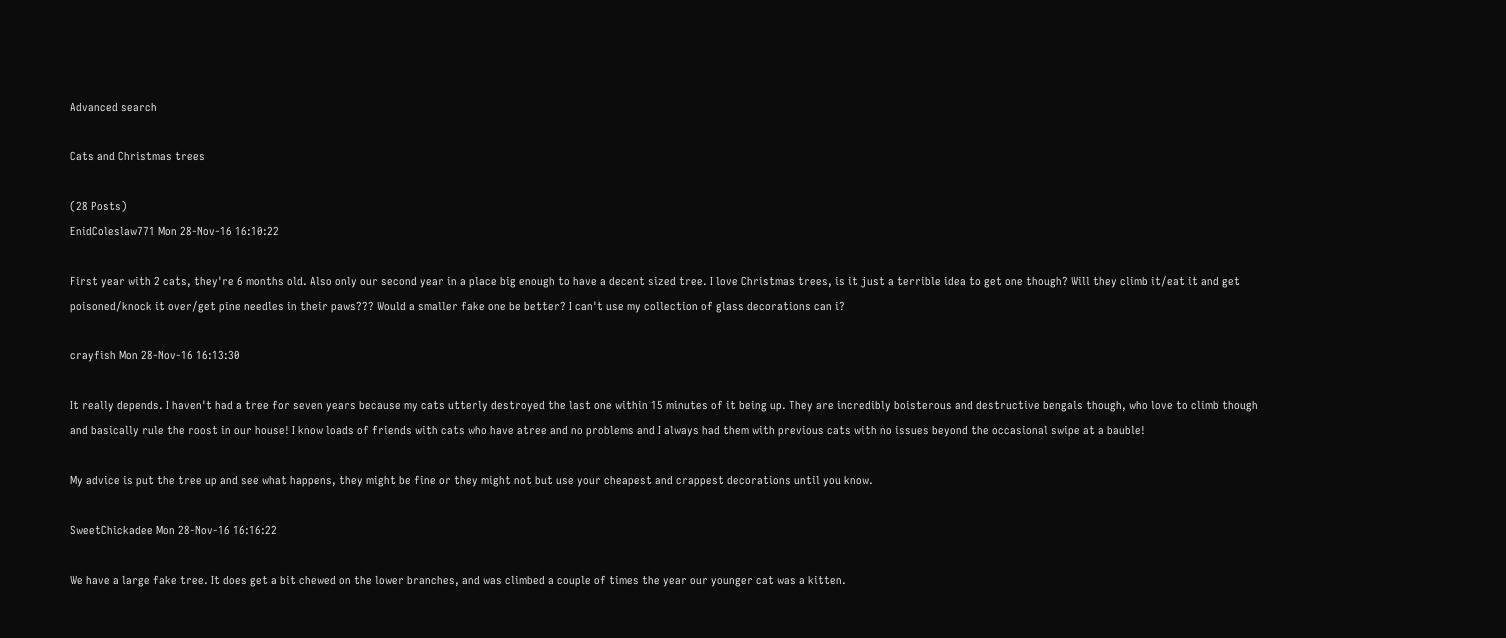Advanced search

Cats and Christmas trees

(28 Posts)
EnidColeslaw771 Mon 28-Nov-16 16:10:22

First year with 2 cats, they're 6 months old. Also only our second year in a place big enough to have a decent sized tree. I love Christmas trees, is it just a terrible idea to get one though? Will they climb it/eat it and get poisoned/knock it over/get pine needles in their paws??? Would a smaller fake one be better? I can't use my collection of glass decorations can i?

crayfish Mon 28-Nov-16 16:13:30

It really depends. I haven't had a tree for seven years because my cats utterly destroyed the last one within 15 minutes of it being up. They are incredibly boisterous and destructive bengals though, who love to climb though and basically rule the roost in our house! I know loads of friends with cats who have atree and no problems and I always had them with previous cats with no issues beyond the occasional swipe at a bauble!

My advice is put the tree up and see what happens, they might be fine or they might not but use your cheapest and crappest decorations until you know.

SweetChickadee Mon 28-Nov-16 16:16:22

We have a large fake tree. It does get a bit chewed on the lower branches, and was climbed a couple of times the year our younger cat was a kitten.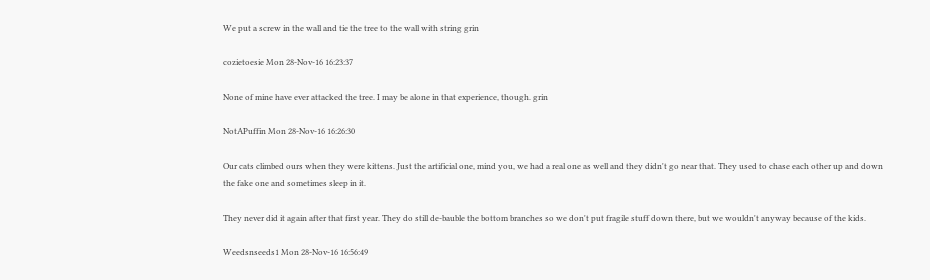We put a screw in the wall and tie the tree to the wall with string grin

cozietoesie Mon 28-Nov-16 16:23:37

None of mine have ever attacked the tree. I may be alone in that experience, though. grin

NotAPuffin Mon 28-Nov-16 16:26:30

Our cats climbed ours when they were kittens. Just the artificial one, mind you, we had a real one as well and they didn't go near that. They used to chase each other up and down the fake one and sometimes sleep in it.

They never did it again after that first year. They do still de-bauble the bottom branches so we don't put fragile stuff down there, but we wouldn't anyway because of the kids.

Weedsnseeds1 Mon 28-Nov-16 16:56:49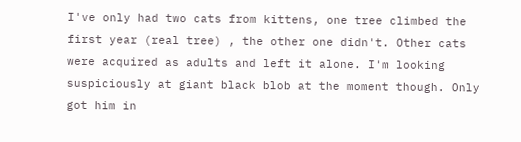I've only had two cats from kittens, one tree climbed the first year (real tree) , the other one didn't. Other cats were acquired as adults and left it alone. I'm looking suspiciously at giant black blob at the moment though. Only got him in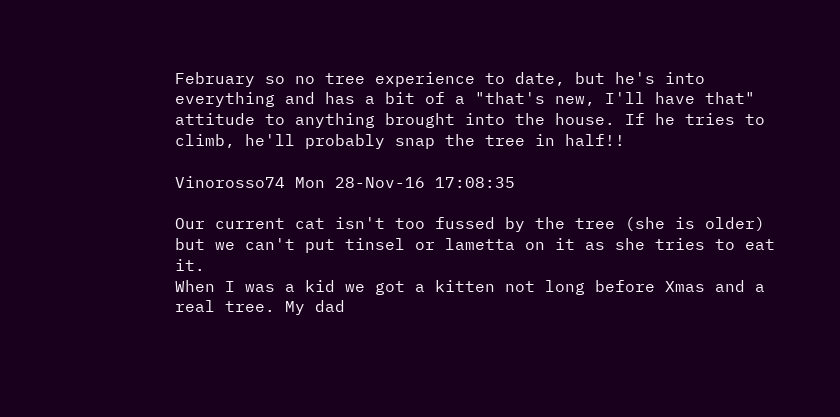February so no tree experience to date, but he's into everything and has a bit of a "that's new, I'll have that" attitude to anything brought into the house. If he tries to climb, he'll probably snap the tree in half!!

Vinorosso74 Mon 28-Nov-16 17:08:35

Our current cat isn't too fussed by the tree (she is older) but we can't put tinsel or lametta on it as she tries to eat it.
When I was a kid we got a kitten not long before Xmas and a real tree. My dad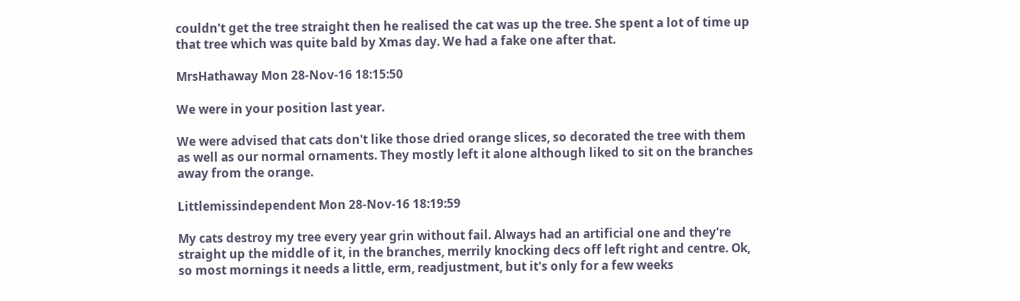couldn't get the tree straight then he realised the cat was up the tree. She spent a lot of time up that tree which was quite bald by Xmas day. We had a fake one after that.

MrsHathaway Mon 28-Nov-16 18:15:50

We were in your position last year.

We were advised that cats don't like those dried orange slices, so decorated the tree with them as well as our normal ornaments. They mostly left it alone although liked to sit on the branches away from the orange.

Littlemissindependent Mon 28-Nov-16 18:19:59

My cats destroy my tree every year grin without fail. Always had an artificial one and they're straight up the middle of it, in the branches, merrily knocking decs off left right and centre. Ok, so most mornings it needs a little, erm, readjustment, but it's only for a few weeks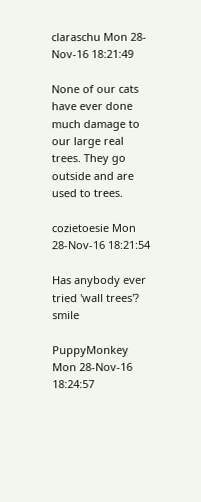claraschu Mon 28-Nov-16 18:21:49

None of our cats have ever done much damage to our large real trees. They go outside and are used to trees.

cozietoesie Mon 28-Nov-16 18:21:54

Has anybody ever tried 'wall trees'? smile

PuppyMonkey Mon 28-Nov-16 18:24:57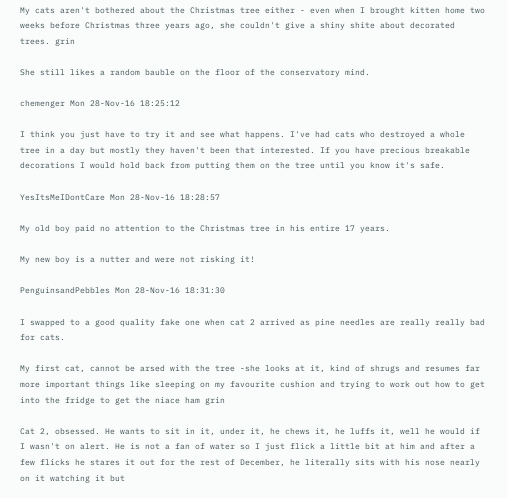My cats aren't bothered about the Christmas tree either - even when I brought kitten home two weeks before Christmas three years ago, she couldn't give a shiny shite about decorated trees. grin

She still likes a random bauble on the floor of the conservatory mind.

chemenger Mon 28-Nov-16 18:25:12

I think you just have to try it and see what happens. I've had cats who destroyed a whole tree in a day but mostly they haven't been that interested. If you have precious breakable decorations I would hold back from putting them on the tree until you know it's safe.

YesItsMeIDontCare Mon 28-Nov-16 18:28:57

My old boy paid no attention to the Christmas tree in his entire 17 years.

My new boy is a nutter and were not risking it!

PenguinsandPebbles Mon 28-Nov-16 18:31:30

I swapped to a good quality fake one when cat 2 arrived as pine needles are really really bad for cats.

My first cat, cannot be arsed with the tree -she looks at it, kind of shrugs and resumes far more important things like sleeping on my favourite cushion and trying to work out how to get into the fridge to get the niace ham grin

Cat 2, obsessed. He wants to sit in it, under it, he chews it, he luffs it, well he would if I wasn't on alert. He is not a fan of water so I just flick a little bit at him and after a few flicks he stares it out for the rest of December, he literally sits with his nose nearly on it watching it but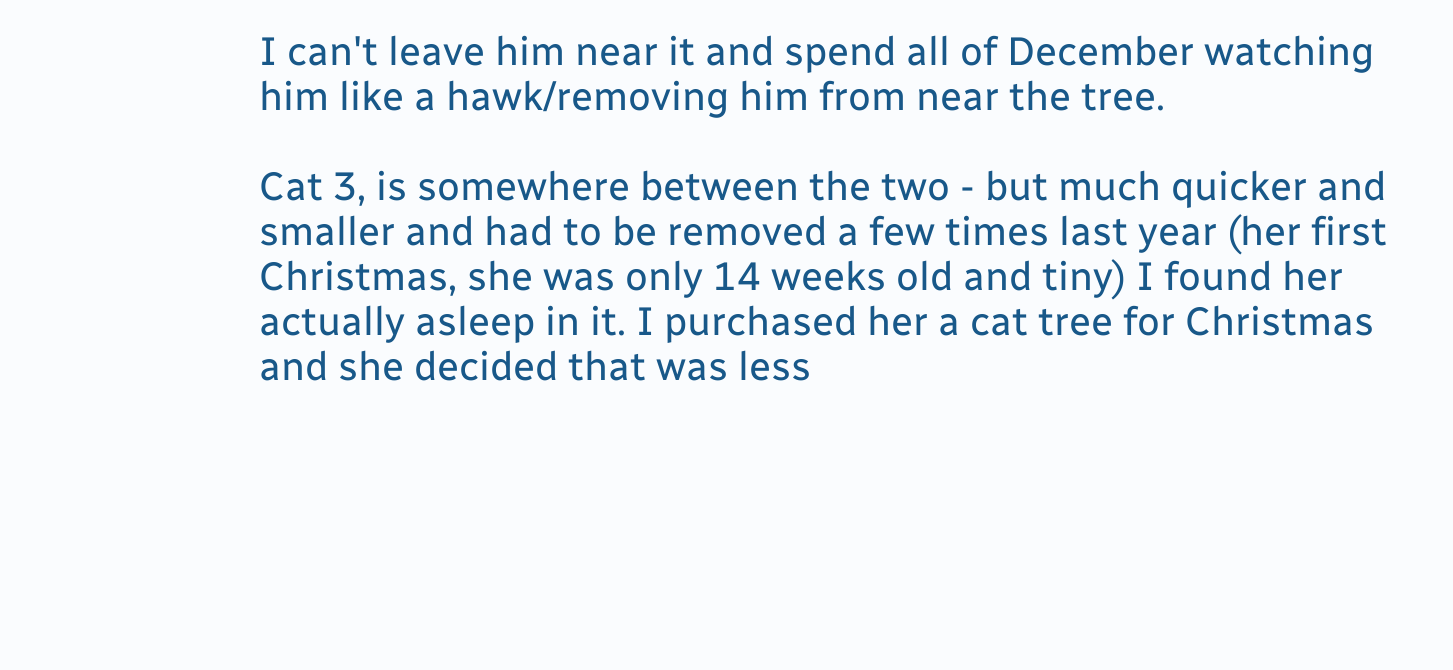I can't leave him near it and spend all of December watching him like a hawk/removing him from near the tree.

Cat 3, is somewhere between the two - but much quicker and smaller and had to be removed a few times last year (her first Christmas, she was only 14 weeks old and tiny) I found her actually asleep in it. I purchased her a cat tree for Christmas and she decided that was less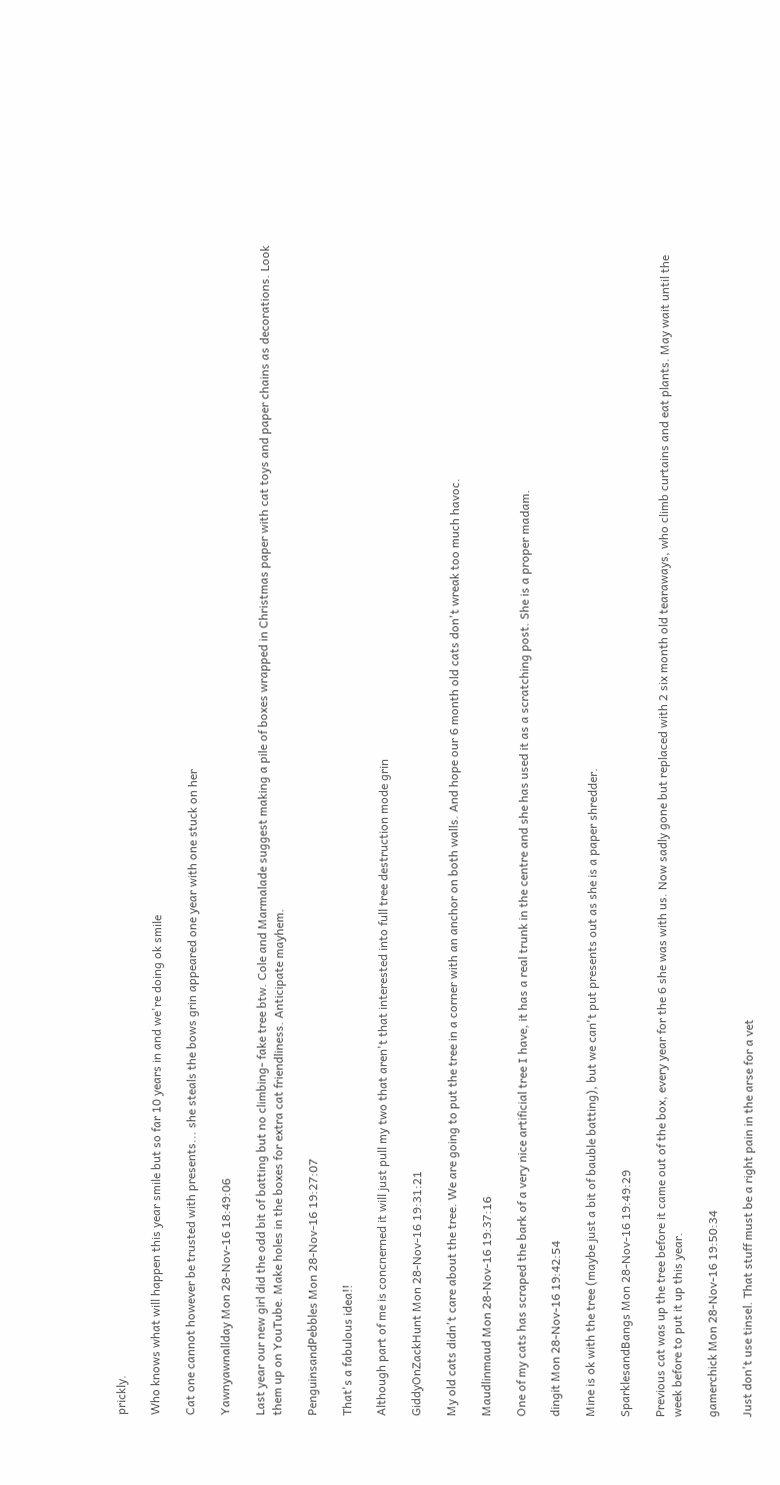prickly.

Who knows what will happen this year smile but so far 10 years in and we're doing ok smile

Cat one cannot however be trusted with presents... she steals the bows grin appeared one year with one stuck on her

Yawnyawnallday Mon 28-Nov-16 18:49:06

Last year our new girl did the odd bit of batting but no climbing- fake tree btw. Cole and Marmalade suggest making a pile of boxes wrapped in Christmas paper with cat toys and paper chains as decorations. Look them up on YouTube. Make holes in the boxes for extra cat friendliness. Anticipate mayhem.

PenguinsandPebbles Mon 28-Nov-16 19:27:07

That's a fabulous idea!!

Although part of me is concnerned it will just pull my two that aren't that interested into full tree destruction mode grin

GiddyOnZackHunt Mon 28-Nov-16 19:31:21

My old cats didn't care about the tree. We are going to put the tree in a corner with an anchor on both walls. And hope our 6 month old cats don't wreak too much havoc.

Maudlinmaud Mon 28-Nov-16 19:37:16

One of my cats has scraped the bark of a very nice artificial tree I have, it has a real trunk in the centre and she has used it as a scratching post. She is a proper madam.

dingit Mon 28-Nov-16 19:42:54

Mine is ok with the tree (maybe just a bit of bauble batting), but we can't put presents out as she is a paper shredder.

SparklesandBangs Mon 28-Nov-16 19:49:29

Previous cat was up the tree before it came out of the box, every year for the 6 she was with us. Now sadly gone but replaced with 2 six month old tearaways, who climb curtains and eat plants. May wait until the week before to put it up this year.

gamerchick Mon 28-Nov-16 19:50:34

Just don't use tinsel. That stuff must be a right pain in the arse for a vet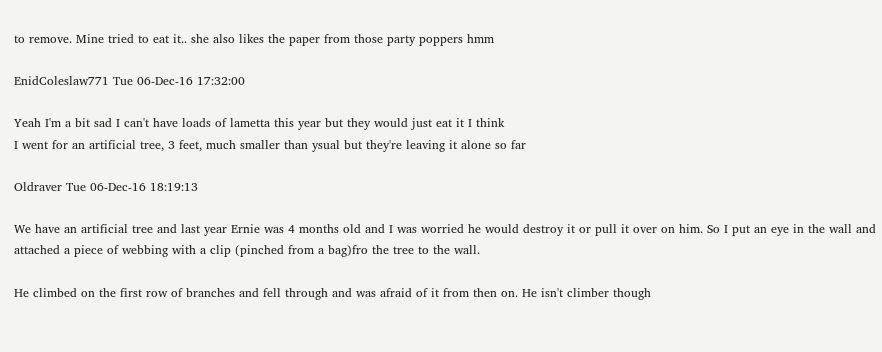to remove. Mine tried to eat it.. she also likes the paper from those party poppers hmm

EnidColeslaw771 Tue 06-Dec-16 17:32:00

Yeah I'm a bit sad I can't have loads of lametta this year but they would just eat it I think
I went for an artificial tree, 3 feet, much smaller than ysual but they're leaving it alone so far

Oldraver Tue 06-Dec-16 18:19:13

We have an artificial tree and last year Ernie was 4 months old and I was worried he would destroy it or pull it over on him. So I put an eye in the wall and attached a piece of webbing with a clip (pinched from a bag)fro the tree to the wall.

He climbed on the first row of branches and fell through and was afraid of it from then on. He isn't climber though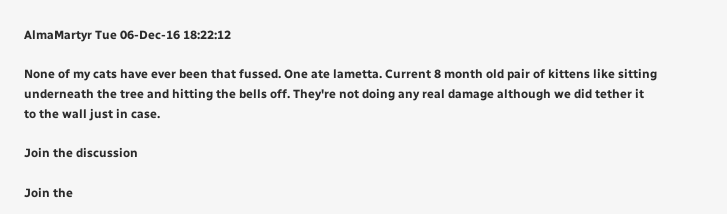AlmaMartyr Tue 06-Dec-16 18:22:12

None of my cats have ever been that fussed. One ate lametta. Current 8 month old pair of kittens like sitting underneath the tree and hitting the bells off. They're not doing any real damage although we did tether it to the wall just in case.

Join the discussion

Join the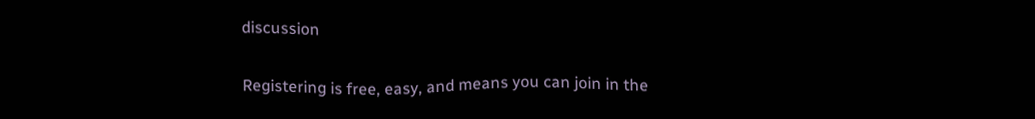discussion

Registering is free, easy, and means you can join in the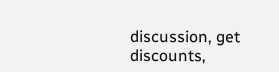discussion, get discounts,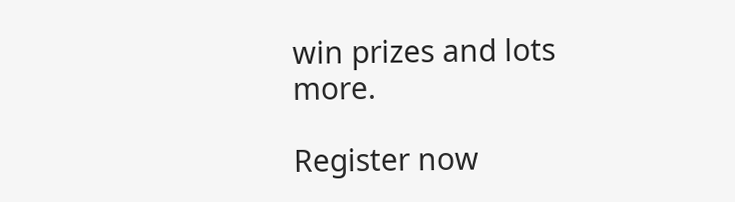win prizes and lots more.

Register now